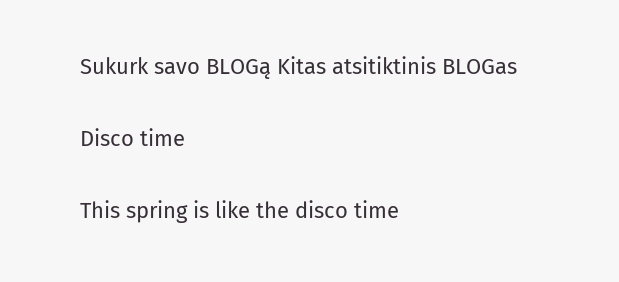Sukurk savo BLOGą Kitas atsitiktinis BLOGas

Disco time

This spring is like the disco time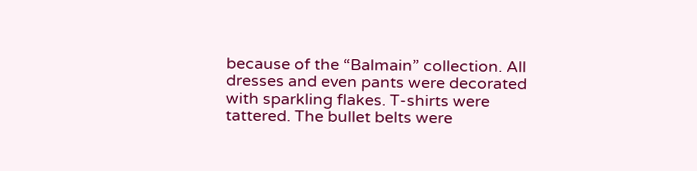because of the “Balmain” collection. All dresses and even pants were decorated with sparkling flakes. T-shirts were tattered. The bullet belts were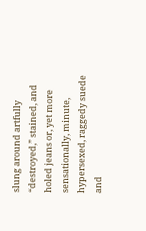slung around artfully “destroyed,” stained, and holed jeans or, yet more sensationally, minute, hypersexed, raggedy suede and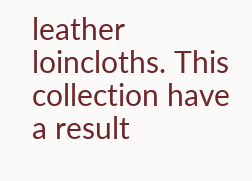leather loincloths. This collection have a result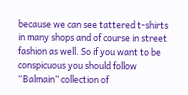because we can see tattered t-shirts in many shops and of course in street fashion as well. So if you want to be conspicuous you should follow “Balmain” collection of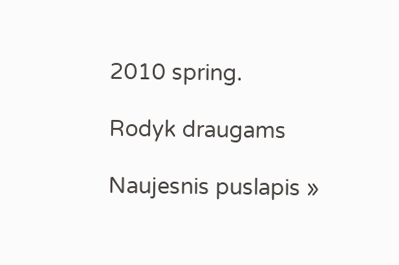2010 spring.

Rodyk draugams

Naujesnis puslapis »